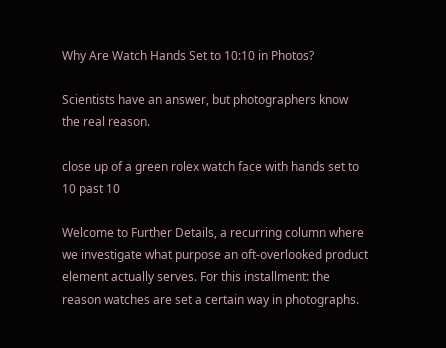Why Are Watch Hands Set to 10:10 in Photos?

Scientists have an answer, but photographers know the real reason.

close up of a green rolex watch face with hands set to 10 past 10

Welcome to Further Details, a recurring column where we investigate what purpose an oft-overlooked product element actually serves. For this installment: the reason watches are set a certain way in photographs.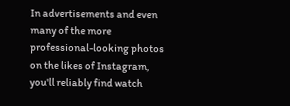In advertisements and even many of the more professional-looking photos on the likes of Instagram, you'll reliably find watch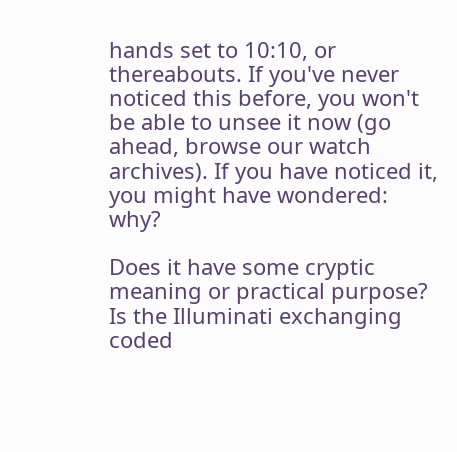hands set to 10:10, or thereabouts. If you've never noticed this before, you won't be able to unsee it now (go ahead, browse our watch archives). If you have noticed it, you might have wondered: why?

Does it have some cryptic meaning or practical purpose? Is the Illuminati exchanging coded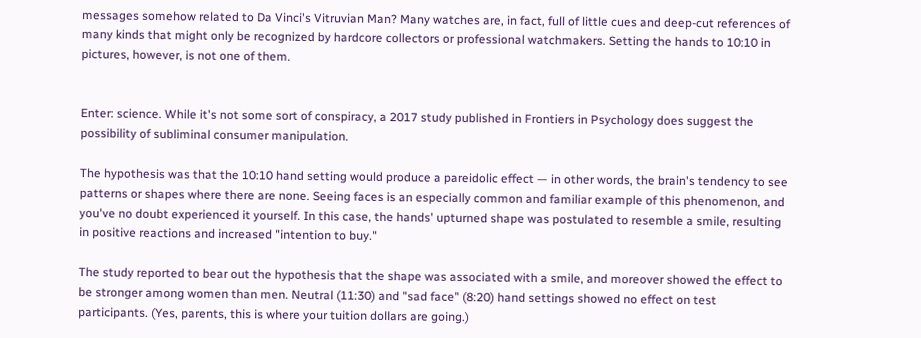messages somehow related to Da Vinci's Vitruvian Man? Many watches are, in fact, full of little cues and deep-cut references of many kinds that might only be recognized by hardcore collectors or professional watchmakers. Setting the hands to 10:10 in pictures, however, is not one of them.


Enter: science. While it's not some sort of conspiracy, a 2017 study published in Frontiers in Psychology does suggest the possibility of subliminal consumer manipulation.

The hypothesis was that the 10:10 hand setting would produce a pareidolic effect — in other words, the brain's tendency to see patterns or shapes where there are none. Seeing faces is an especially common and familiar example of this phenomenon, and you've no doubt experienced it yourself. In this case, the hands' upturned shape was postulated to resemble a smile, resulting in positive reactions and increased "intention to buy."

The study reported to bear out the hypothesis that the shape was associated with a smile, and moreover showed the effect to be stronger among women than men. Neutral (11:30) and "sad face" (8:20) hand settings showed no effect on test participants. (Yes, parents, this is where your tuition dollars are going.)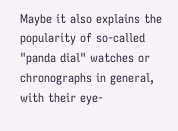Maybe it also explains the popularity of so-called "panda dial" watches or chronographs in general, with their eye-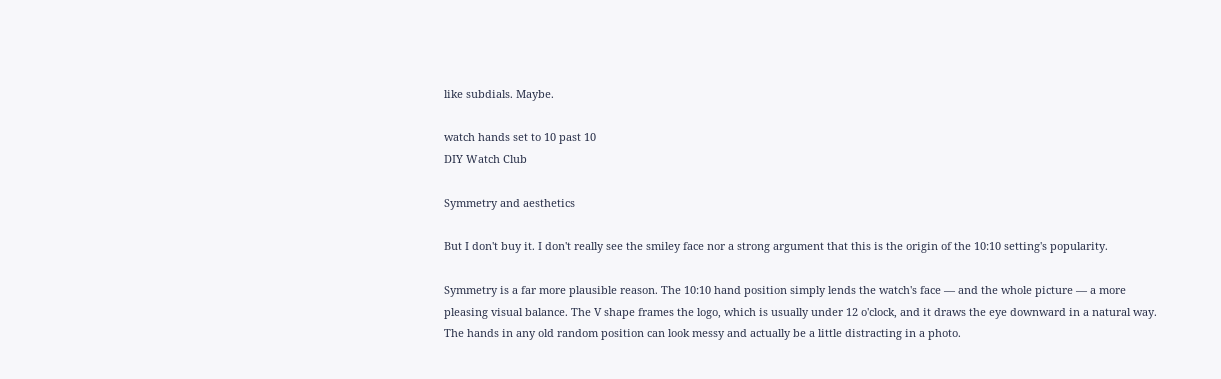like subdials. Maybe.

watch hands set to 10 past 10
DIY Watch Club

Symmetry and aesthetics

But I don't buy it. I don't really see the smiley face nor a strong argument that this is the origin of the 10:10 setting's popularity.

Symmetry is a far more plausible reason. The 10:10 hand position simply lends the watch's face — and the whole picture — a more pleasing visual balance. The V shape frames the logo, which is usually under 12 o'clock, and it draws the eye downward in a natural way. The hands in any old random position can look messy and actually be a little distracting in a photo.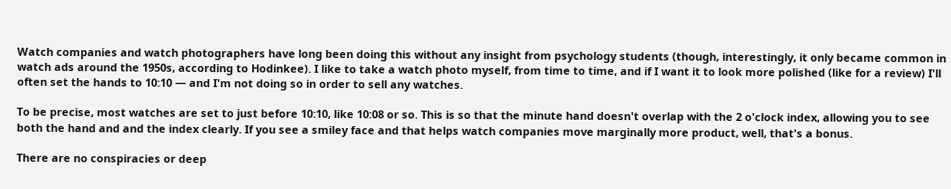Watch companies and watch photographers have long been doing this without any insight from psychology students (though, interestingly, it only became common in watch ads around the 1950s, according to Hodinkee). I like to take a watch photo myself, from time to time, and if I want it to look more polished (like for a review) I'll often set the hands to 10:10 — and I'm not doing so in order to sell any watches.

To be precise, most watches are set to just before 10:10, like 10:08 or so. This is so that the minute hand doesn't overlap with the 2 o'clock index, allowing you to see both the hand and and the index clearly. If you see a smiley face and that helps watch companies move marginally more product, well, that's a bonus.

There are no conspiracies or deep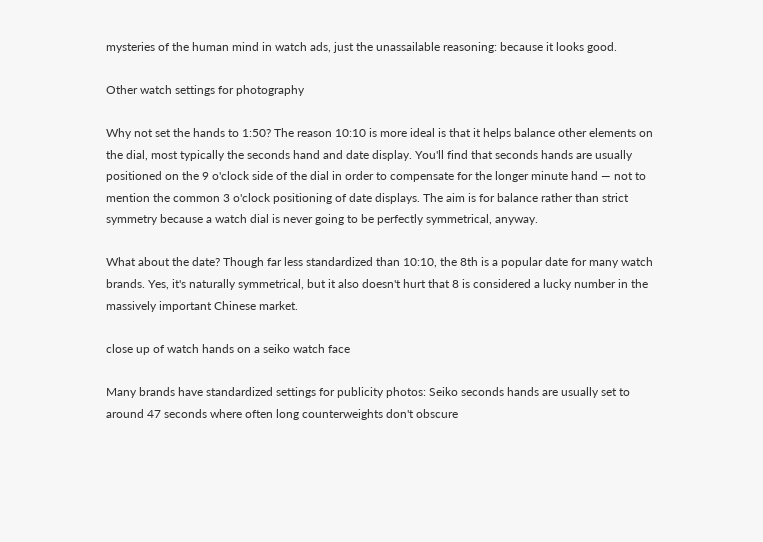mysteries of the human mind in watch ads, just the unassailable reasoning: because it looks good.

Other watch settings for photography

Why not set the hands to 1:50? The reason 10:10 is more ideal is that it helps balance other elements on the dial, most typically the seconds hand and date display. You'll find that seconds hands are usually positioned on the 9 o'clock side of the dial in order to compensate for the longer minute hand — not to mention the common 3 o'clock positioning of date displays. The aim is for balance rather than strict symmetry because a watch dial is never going to be perfectly symmetrical, anyway.

What about the date? Though far less standardized than 10:10, the 8th is a popular date for many watch brands. Yes, it's naturally symmetrical, but it also doesn't hurt that 8 is considered a lucky number in the massively important Chinese market.

close up of watch hands on a seiko watch face

Many brands have standardized settings for publicity photos: Seiko seconds hands are usually set to around 47 seconds where often long counterweights don't obscure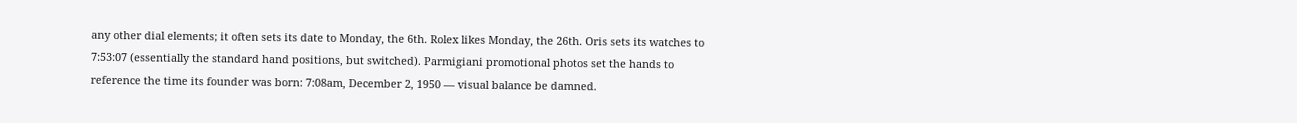any other dial elements; it often sets its date to Monday, the 6th. Rolex likes Monday, the 26th. Oris sets its watches to 7:53:07 (essentially the standard hand positions, but switched). Parmigiani promotional photos set the hands to reference the time its founder was born: 7:08am, December 2, 1950 — visual balance be damned.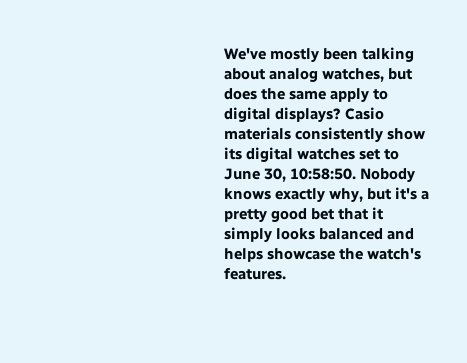We've mostly been talking about analog watches, but does the same apply to digital displays? Casio materials consistently show its digital watches set to June 30, 10:58:50. Nobody knows exactly why, but it's a pretty good bet that it simply looks balanced and helps showcase the watch's features.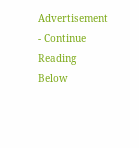Advertisement - Continue Reading Below